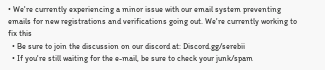• We're currently experiencing a minor issue with our email system preventing emails for new registrations and verifications going out. We're currently working to fix this
  • Be sure to join the discussion on our discord at: Discord.gg/serebii
  • If you're still waiting for the e-mail, be sure to check your junk/spam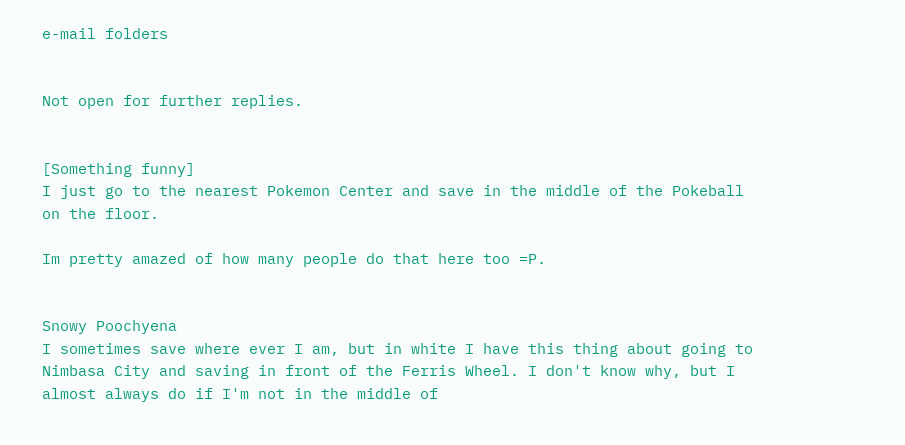e-mail folders


Not open for further replies.


[Something funny]
I just go to the nearest Pokemon Center and save in the middle of the Pokeball on the floor.

Im pretty amazed of how many people do that here too =P.


Snowy Poochyena
I sometimes save where ever I am, but in white I have this thing about going to Nimbasa City and saving in front of the Ferris Wheel. I don't know why, but I almost always do if I'm not in the middle of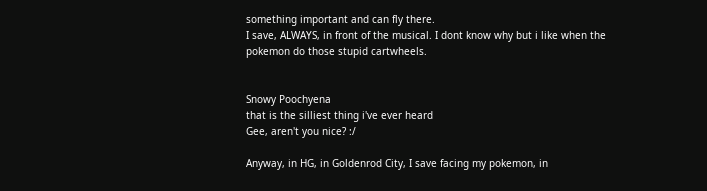something important and can fly there.
I save, ALWAYS, in front of the musical. I dont know why but i like when the pokemon do those stupid cartwheels.


Snowy Poochyena
that is the silliest thing i've ever heard
Gee, aren't you nice? :/

Anyway, in HG, in Goldenrod City, I save facing my pokemon, in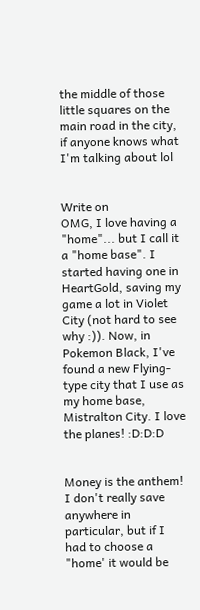the middle of those little squares on the main road in the city, if anyone knows what I'm talking about lol


Write on
OMG, I love having a "home"... but I call it a "home base". I started having one in HeartGold, saving my game a lot in Violet City (not hard to see why :)). Now, in Pokemon Black, I've found a new Flying-type city that I use as my home base, Mistralton City. I love the planes! :D:D:D


Money is the anthem!
I don't really save anywhere in particular, but if I had to choose a "home' it would be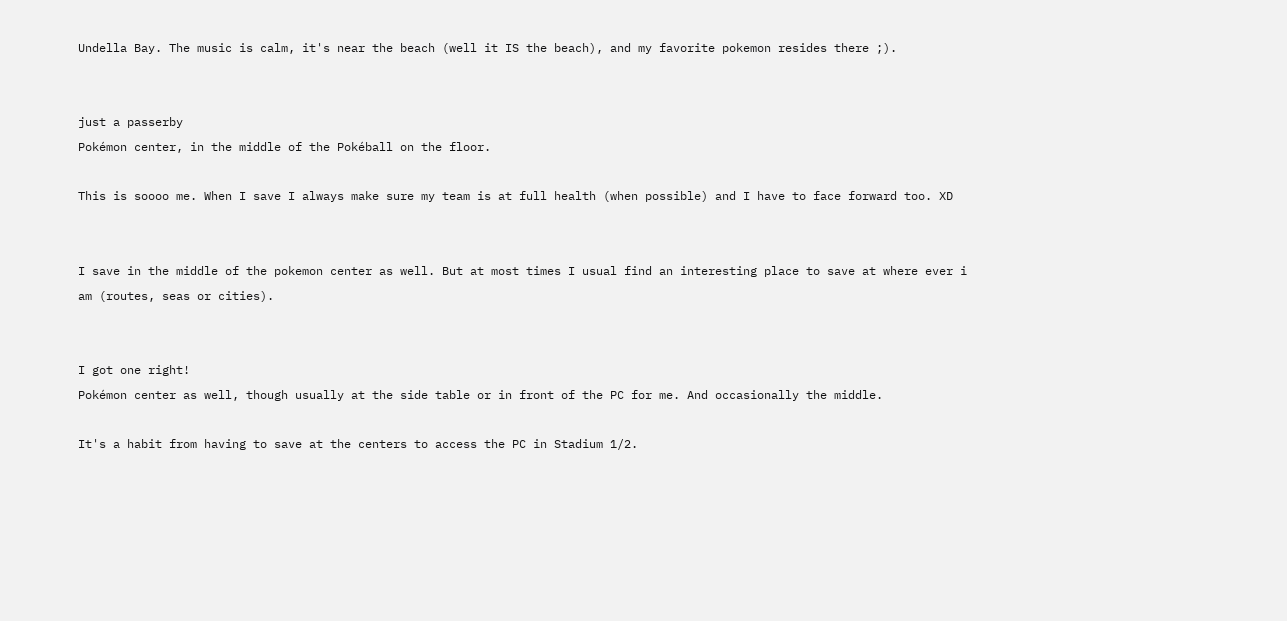Undella Bay. The music is calm, it's near the beach (well it IS the beach), and my favorite pokemon resides there ;).


just a passerby
Pokémon center, in the middle of the Pokéball on the floor.

This is soooo me. When I save I always make sure my team is at full health (when possible) and I have to face forward too. XD


I save in the middle of the pokemon center as well. But at most times I usual find an interesting place to save at where ever i am (routes, seas or cities).


I got one right!
Pokémon center as well, though usually at the side table or in front of the PC for me. And occasionally the middle.

It's a habit from having to save at the centers to access the PC in Stadium 1/2.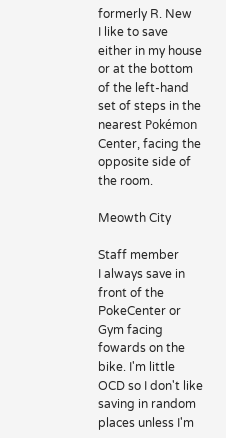formerly R. New
I like to save either in my house or at the bottom of the left-hand set of steps in the nearest Pokémon Center, facing the opposite side of the room.

Meowth City

Staff member
I always save in front of the PokeCenter or Gym facing fowards on the bike. I'm little OCD so I don't like saving in random places unless I'm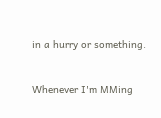in a hurry or something.


Whenever I'm MMing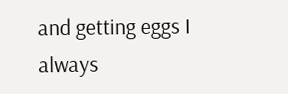and getting eggs I always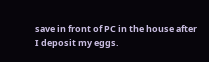save in front of PC in the house after I deposit my eggs.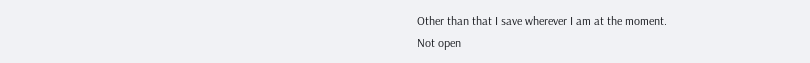Other than that I save wherever I am at the moment.
Not open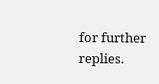for further replies.